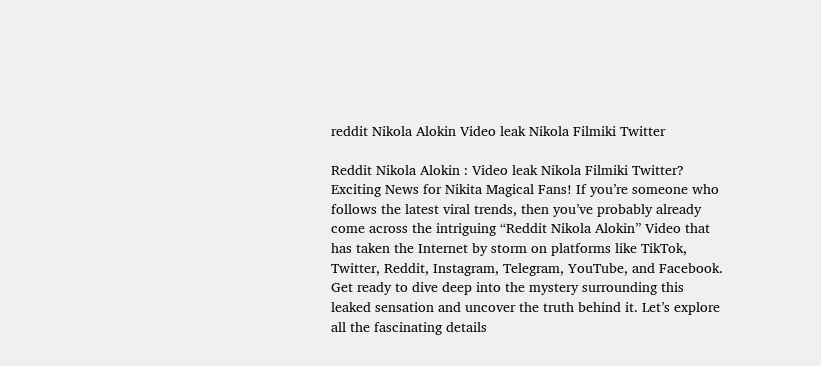reddit Nikola Alokin Video leak Nikola Filmiki Twitter

Reddit Nikola Alokin : Video leak Nikola Filmiki Twitter? Exciting News for Nikita Magical Fans! If you’re someone who follows the latest viral trends, then you’ve probably already come across the intriguing “Reddit Nikola Alokin” Video that has taken the Internet by storm on platforms like TikTok, Twitter, Reddit, Instagram, Telegram, YouTube, and Facebook. Get ready to dive deep into the mystery surrounding this leaked sensation and uncover the truth behind it. Let’s explore all the fascinating details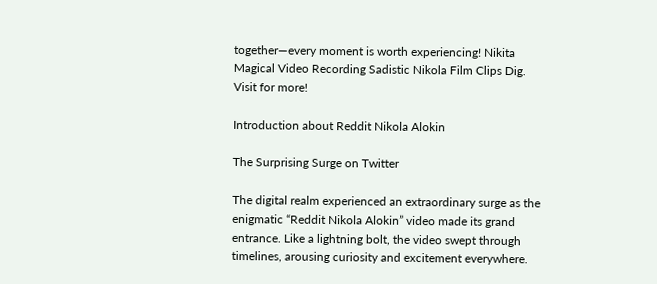together—every moment is worth experiencing! Nikita Magical Video Recording Sadistic Nikola Film Clips Dig. Visit for more!

Introduction about Reddit Nikola Alokin

The Surprising Surge on Twitter

The digital realm experienced an extraordinary surge as the enigmatic “Reddit Nikola Alokin” video made its grand entrance. Like a lightning bolt, the video swept through timelines, arousing curiosity and excitement everywhere.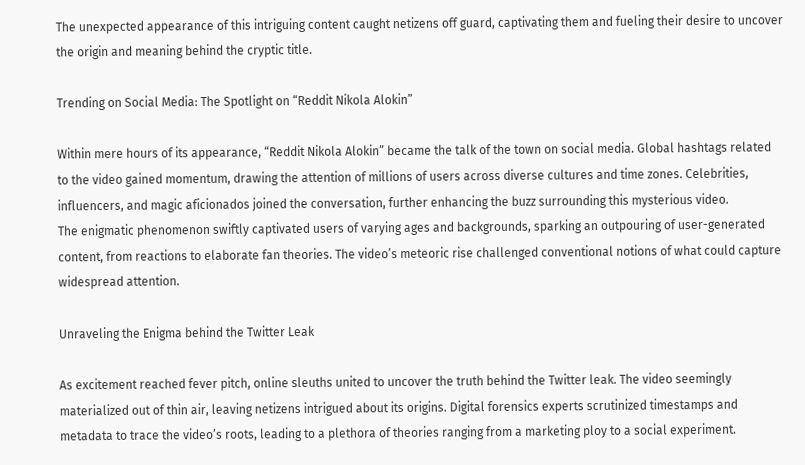The unexpected appearance of this intriguing content caught netizens off guard, captivating them and fueling their desire to uncover the origin and meaning behind the cryptic title.

Trending on Social Media: The Spotlight on “Reddit Nikola Alokin”

Within mere hours of its appearance, “Reddit Nikola Alokin” became the talk of the town on social media. Global hashtags related to the video gained momentum, drawing the attention of millions of users across diverse cultures and time zones. Celebrities, influencers, and magic aficionados joined the conversation, further enhancing the buzz surrounding this mysterious video.
The enigmatic phenomenon swiftly captivated users of varying ages and backgrounds, sparking an outpouring of user-generated content, from reactions to elaborate fan theories. The video’s meteoric rise challenged conventional notions of what could capture widespread attention.

Unraveling the Enigma behind the Twitter Leak

As excitement reached fever pitch, online sleuths united to uncover the truth behind the Twitter leak. The video seemingly materialized out of thin air, leaving netizens intrigued about its origins. Digital forensics experts scrutinized timestamps and metadata to trace the video’s roots, leading to a plethora of theories ranging from a marketing ploy to a social experiment.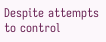Despite attempts to control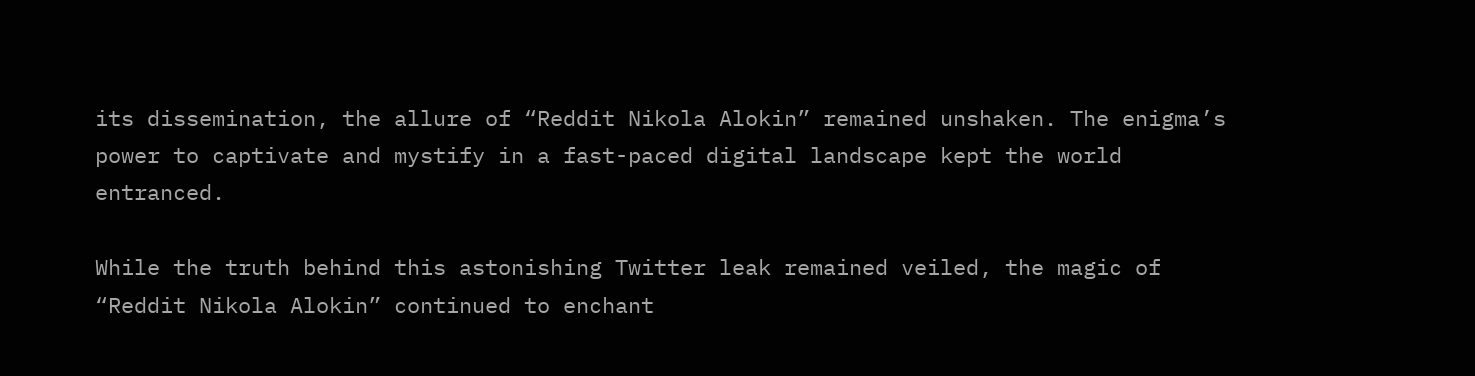its dissemination, the allure of “Reddit Nikola Alokin” remained unshaken. The enigma’s power to captivate and mystify in a fast-paced digital landscape kept the world entranced.

While the truth behind this astonishing Twitter leak remained veiled, the magic of “Reddit Nikola Alokin” continued to enchant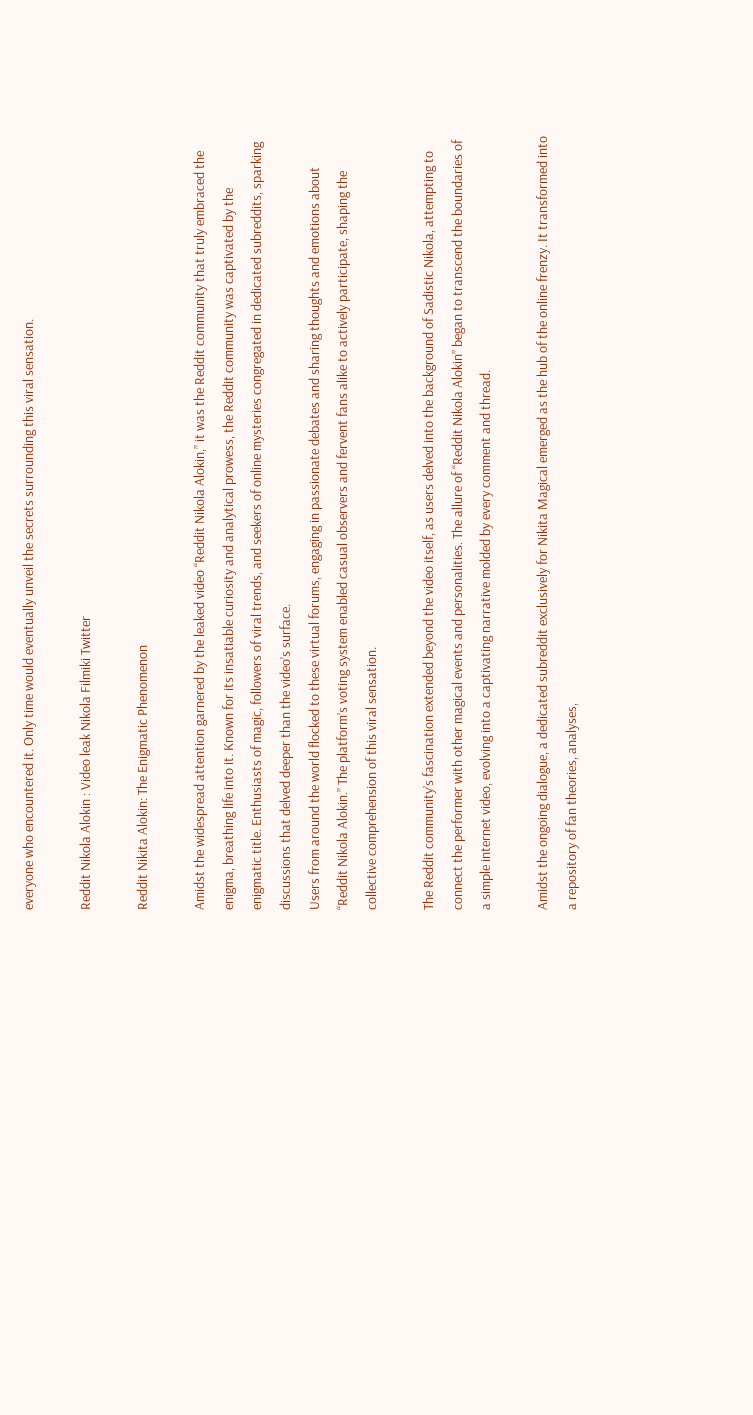everyone who encountered it. Only time would eventually unveil the secrets surrounding this viral sensation.

Reddit Nikola Alokin : Video leak Nikola Filmiki Twitter

Reddit Nikita Alokin: The Enigmatic Phenomenon

Amidst the widespread attention garnered by the leaked video “Reddit Nikola Alokin,” it was the Reddit community that truly embraced the enigma, breathing life into it. Known for its insatiable curiosity and analytical prowess, the Reddit community was captivated by the enigmatic title. Enthusiasts of magic, followers of viral trends, and seekers of online mysteries congregated in dedicated subreddits, sparking discussions that delved deeper than the video’s surface.
Users from around the world flocked to these virtual forums, engaging in passionate debates and sharing thoughts and emotions about “Reddit Nikola Alokin.” The platform’s voting system enabled casual observers and fervent fans alike to actively participate, shaping the collective comprehension of this viral sensation.

The Reddit community’s fascination extended beyond the video itself, as users delved into the background of Sadistic Nikola, attempting to connect the performer with other magical events and personalities. The allure of “Reddit Nikola Alokin” began to transcend the boundaries of a simple internet video, evolving into a captivating narrative molded by every comment and thread.

Amidst the ongoing dialogue, a dedicated subreddit exclusively for Nikita Magical emerged as the hub of the online frenzy. It transformed into a repository of fan theories, analyses,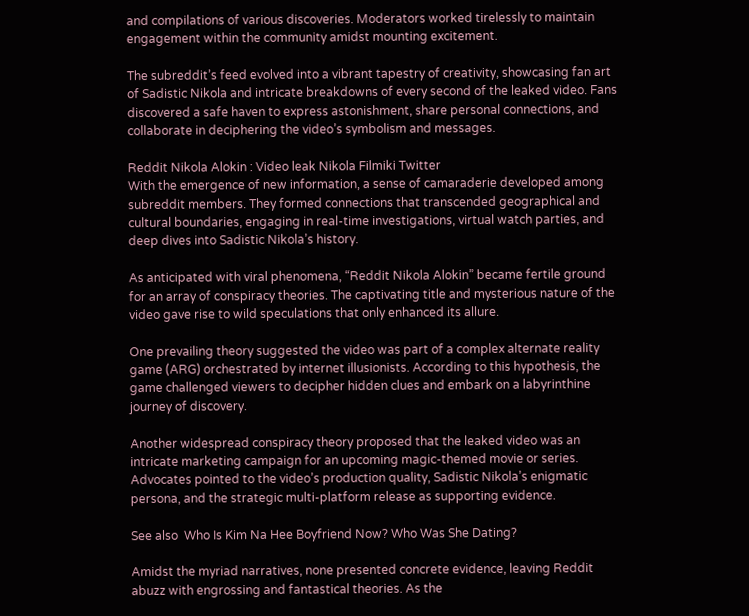and compilations of various discoveries. Moderators worked tirelessly to maintain engagement within the community amidst mounting excitement.

The subreddit’s feed evolved into a vibrant tapestry of creativity, showcasing fan art of Sadistic Nikola and intricate breakdowns of every second of the leaked video. Fans discovered a safe haven to express astonishment, share personal connections, and collaborate in deciphering the video’s symbolism and messages.

Reddit Nikola Alokin : Video leak Nikola Filmiki Twitter
With the emergence of new information, a sense of camaraderie developed among subreddit members. They formed connections that transcended geographical and cultural boundaries, engaging in real-time investigations, virtual watch parties, and deep dives into Sadistic Nikola’s history.

As anticipated with viral phenomena, “Reddit Nikola Alokin” became fertile ground for an array of conspiracy theories. The captivating title and mysterious nature of the video gave rise to wild speculations that only enhanced its allure.

One prevailing theory suggested the video was part of a complex alternate reality game (ARG) orchestrated by internet illusionists. According to this hypothesis, the game challenged viewers to decipher hidden clues and embark on a labyrinthine journey of discovery.

Another widespread conspiracy theory proposed that the leaked video was an intricate marketing campaign for an upcoming magic-themed movie or series. Advocates pointed to the video’s production quality, Sadistic Nikola’s enigmatic persona, and the strategic multi-platform release as supporting evidence.

See also  Who Is Kim Na Hee Boyfriend Now? Who Was She Dating?

Amidst the myriad narratives, none presented concrete evidence, leaving Reddit abuzz with engrossing and fantastical theories. As the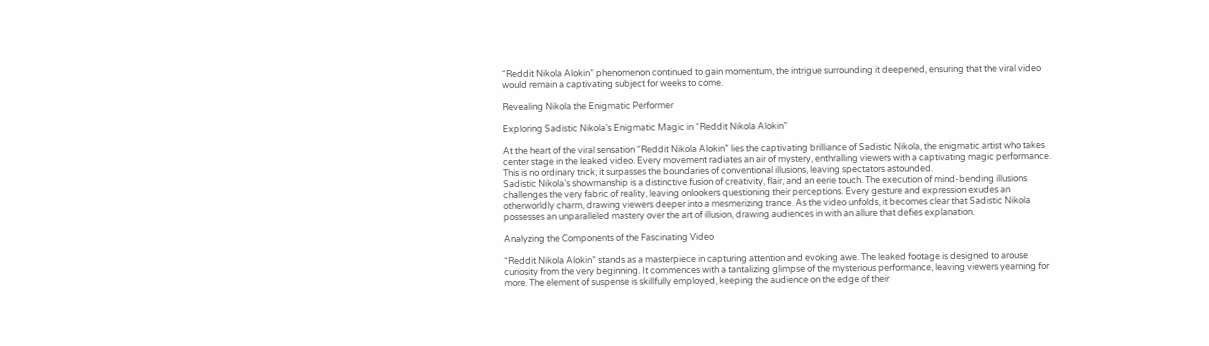“Reddit Nikola Alokin” phenomenon continued to gain momentum, the intrigue surrounding it deepened, ensuring that the viral video would remain a captivating subject for weeks to come.

Revealing Nikola the Enigmatic Performer

Exploring Sadistic Nikola’s Enigmatic Magic in “Reddit Nikola Alokin”

At the heart of the viral sensation “Reddit Nikola Alokin” lies the captivating brilliance of Sadistic Nikola, the enigmatic artist who takes center stage in the leaked video. Every movement radiates an air of mystery, enthralling viewers with a captivating magic performance. This is no ordinary trick; it surpasses the boundaries of conventional illusions, leaving spectators astounded.
Sadistic Nikola’s showmanship is a distinctive fusion of creativity, flair, and an eerie touch. The execution of mind-bending illusions challenges the very fabric of reality, leaving onlookers questioning their perceptions. Every gesture and expression exudes an otherworldly charm, drawing viewers deeper into a mesmerizing trance. As the video unfolds, it becomes clear that Sadistic Nikola possesses an unparalleled mastery over the art of illusion, drawing audiences in with an allure that defies explanation.

Analyzing the Components of the Fascinating Video

“Reddit Nikola Alokin” stands as a masterpiece in capturing attention and evoking awe. The leaked footage is designed to arouse curiosity from the very beginning. It commences with a tantalizing glimpse of the mysterious performance, leaving viewers yearning for more. The element of suspense is skillfully employed, keeping the audience on the edge of their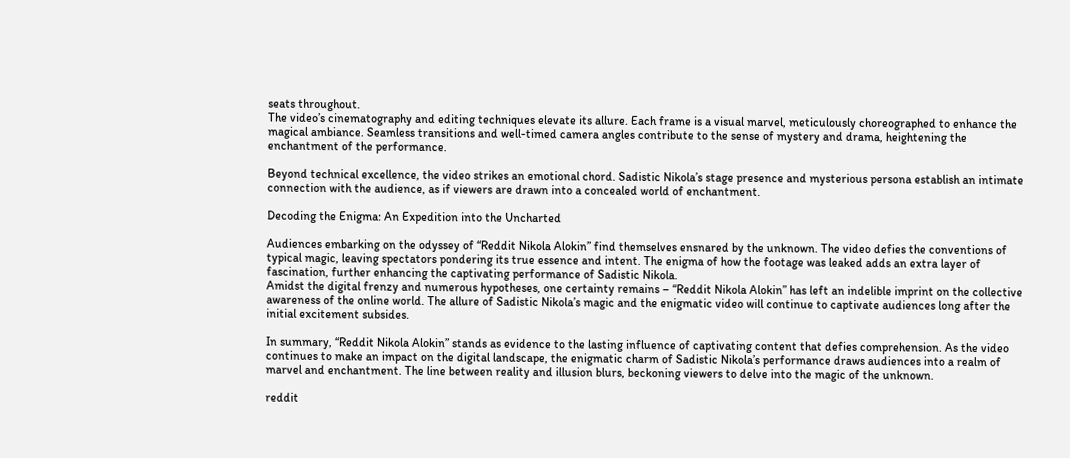seats throughout.
The video’s cinematography and editing techniques elevate its allure. Each frame is a visual marvel, meticulously choreographed to enhance the magical ambiance. Seamless transitions and well-timed camera angles contribute to the sense of mystery and drama, heightening the enchantment of the performance.

Beyond technical excellence, the video strikes an emotional chord. Sadistic Nikola’s stage presence and mysterious persona establish an intimate connection with the audience, as if viewers are drawn into a concealed world of enchantment.

Decoding the Enigma: An Expedition into the Uncharted

Audiences embarking on the odyssey of “Reddit Nikola Alokin” find themselves ensnared by the unknown. The video defies the conventions of typical magic, leaving spectators pondering its true essence and intent. The enigma of how the footage was leaked adds an extra layer of fascination, further enhancing the captivating performance of Sadistic Nikola.
Amidst the digital frenzy and numerous hypotheses, one certainty remains – “Reddit Nikola Alokin” has left an indelible imprint on the collective awareness of the online world. The allure of Sadistic Nikola’s magic and the enigmatic video will continue to captivate audiences long after the initial excitement subsides.

In summary, “Reddit Nikola Alokin” stands as evidence to the lasting influence of captivating content that defies comprehension. As the video continues to make an impact on the digital landscape, the enigmatic charm of Sadistic Nikola’s performance draws audiences into a realm of marvel and enchantment. The line between reality and illusion blurs, beckoning viewers to delve into the magic of the unknown.

reddit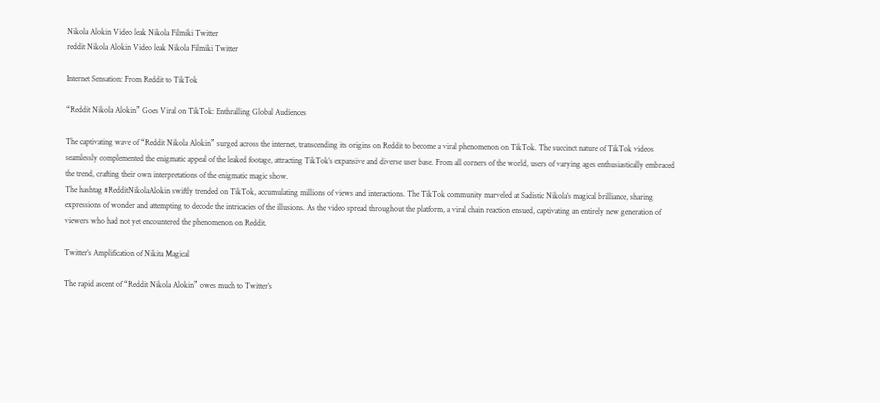Nikola Alokin Video leak Nikola Filmiki Twitter
reddit Nikola Alokin Video leak Nikola Filmiki Twitter

Internet Sensation: From Reddit to TikTok

“Reddit Nikola Alokin” Goes Viral on TikTok: Enthralling Global Audiences

The captivating wave of “Reddit Nikola Alokin” surged across the internet, transcending its origins on Reddit to become a viral phenomenon on TikTok. The succinct nature of TikTok videos seamlessly complemented the enigmatic appeal of the leaked footage, attracting TikTok’s expansive and diverse user base. From all corners of the world, users of varying ages enthusiastically embraced the trend, crafting their own interpretations of the enigmatic magic show.
The hashtag #RedditNikolaAlokin swiftly trended on TikTok, accumulating millions of views and interactions. The TikTok community marveled at Sadistic Nikola’s magical brilliance, sharing expressions of wonder and attempting to decode the intricacies of the illusions. As the video spread throughout the platform, a viral chain reaction ensued, captivating an entirely new generation of viewers who had not yet encountered the phenomenon on Reddit.

Twitter’s Amplification of Nikita Magical

The rapid ascent of “Reddit Nikola Alokin” owes much to Twitter’s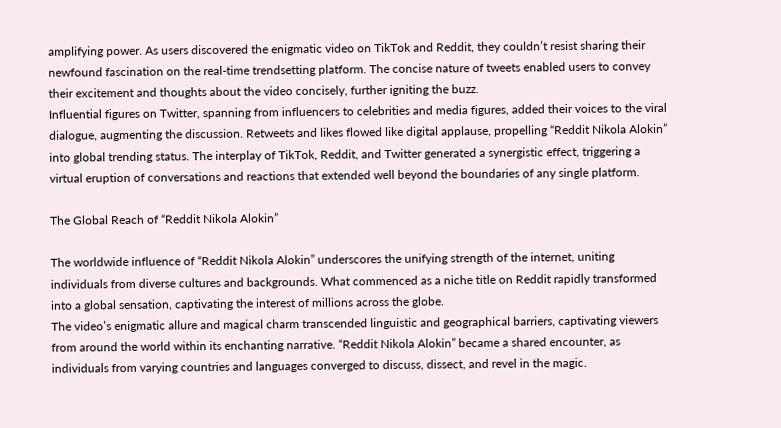amplifying power. As users discovered the enigmatic video on TikTok and Reddit, they couldn’t resist sharing their newfound fascination on the real-time trendsetting platform. The concise nature of tweets enabled users to convey their excitement and thoughts about the video concisely, further igniting the buzz.
Influential figures on Twitter, spanning from influencers to celebrities and media figures, added their voices to the viral dialogue, augmenting the discussion. Retweets and likes flowed like digital applause, propelling “Reddit Nikola Alokin” into global trending status. The interplay of TikTok, Reddit, and Twitter generated a synergistic effect, triggering a virtual eruption of conversations and reactions that extended well beyond the boundaries of any single platform.

The Global Reach of “Reddit Nikola Alokin”

The worldwide influence of “Reddit Nikola Alokin” underscores the unifying strength of the internet, uniting individuals from diverse cultures and backgrounds. What commenced as a niche title on Reddit rapidly transformed into a global sensation, captivating the interest of millions across the globe.
The video’s enigmatic allure and magical charm transcended linguistic and geographical barriers, captivating viewers from around the world within its enchanting narrative. “Reddit Nikola Alokin” became a shared encounter, as individuals from varying countries and languages converged to discuss, dissect, and revel in the magic.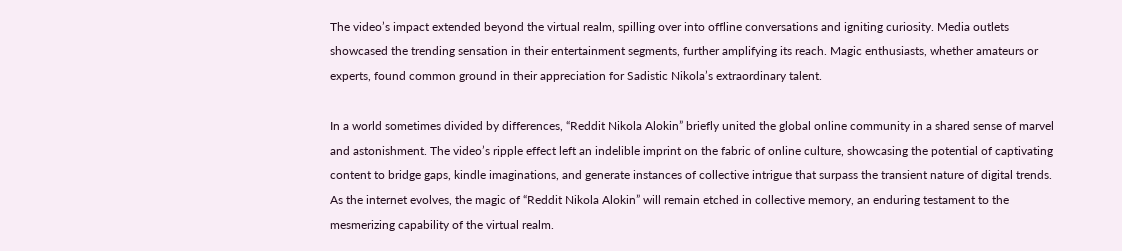The video’s impact extended beyond the virtual realm, spilling over into offline conversations and igniting curiosity. Media outlets showcased the trending sensation in their entertainment segments, further amplifying its reach. Magic enthusiasts, whether amateurs or experts, found common ground in their appreciation for Sadistic Nikola’s extraordinary talent.

In a world sometimes divided by differences, “Reddit Nikola Alokin” briefly united the global online community in a shared sense of marvel and astonishment. The video’s ripple effect left an indelible imprint on the fabric of online culture, showcasing the potential of captivating content to bridge gaps, kindle imaginations, and generate instances of collective intrigue that surpass the transient nature of digital trends. As the internet evolves, the magic of “Reddit Nikola Alokin” will remain etched in collective memory, an enduring testament to the mesmerizing capability of the virtual realm.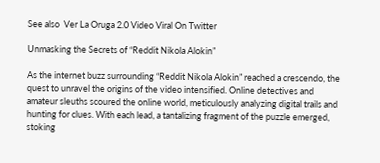See also  Ver La Oruga 2.0 Video Viral On Twitter

Unmasking the Secrets of “Reddit Nikola Alokin”

As the internet buzz surrounding “Reddit Nikola Alokin” reached a crescendo, the quest to unravel the origins of the video intensified. Online detectives and amateur sleuths scoured the online world, meticulously analyzing digital trails and hunting for clues. With each lead, a tantalizing fragment of the puzzle emerged, stoking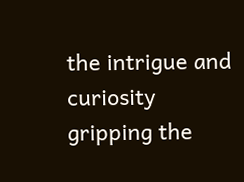the intrigue and curiosity gripping the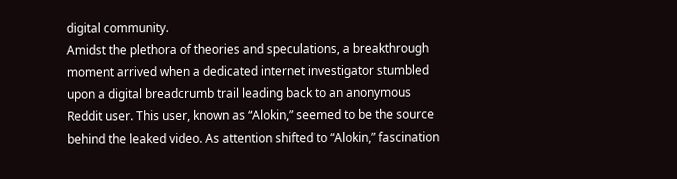digital community.
Amidst the plethora of theories and speculations, a breakthrough moment arrived when a dedicated internet investigator stumbled upon a digital breadcrumb trail leading back to an anonymous Reddit user. This user, known as “Alokin,” seemed to be the source behind the leaked video. As attention shifted to “Alokin,” fascination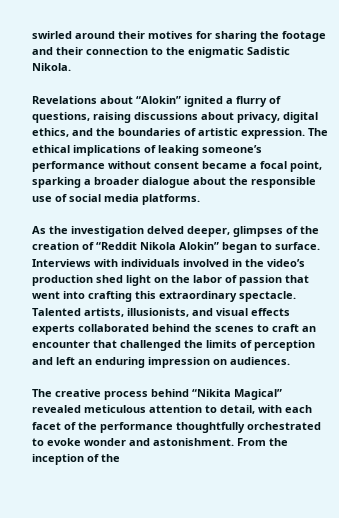swirled around their motives for sharing the footage and their connection to the enigmatic Sadistic Nikola.

Revelations about “Alokin” ignited a flurry of questions, raising discussions about privacy, digital ethics, and the boundaries of artistic expression. The ethical implications of leaking someone’s performance without consent became a focal point, sparking a broader dialogue about the responsible use of social media platforms.

As the investigation delved deeper, glimpses of the creation of “Reddit Nikola Alokin” began to surface. Interviews with individuals involved in the video’s production shed light on the labor of passion that went into crafting this extraordinary spectacle. Talented artists, illusionists, and visual effects experts collaborated behind the scenes to craft an encounter that challenged the limits of perception and left an enduring impression on audiences.

The creative process behind “Nikita Magical” revealed meticulous attention to detail, with each facet of the performance thoughtfully orchestrated to evoke wonder and astonishment. From the inception of the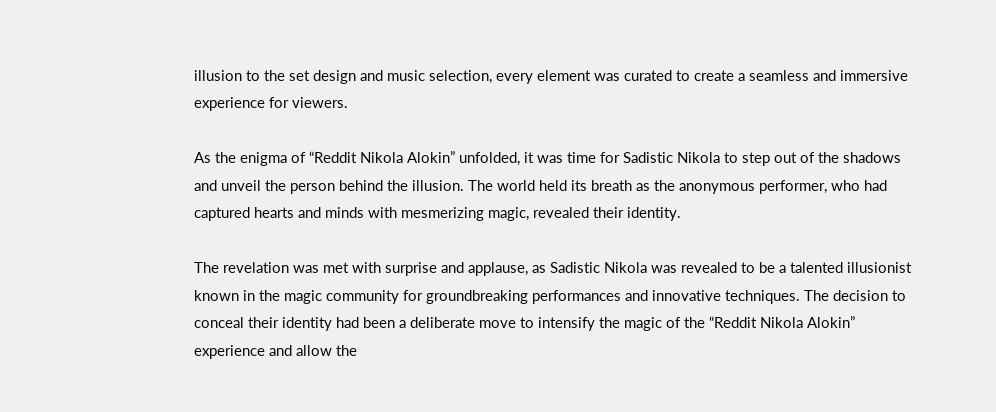illusion to the set design and music selection, every element was curated to create a seamless and immersive experience for viewers.

As the enigma of “Reddit Nikola Alokin” unfolded, it was time for Sadistic Nikola to step out of the shadows and unveil the person behind the illusion. The world held its breath as the anonymous performer, who had captured hearts and minds with mesmerizing magic, revealed their identity.

The revelation was met with surprise and applause, as Sadistic Nikola was revealed to be a talented illusionist known in the magic community for groundbreaking performances and innovative techniques. The decision to conceal their identity had been a deliberate move to intensify the magic of the “Reddit Nikola Alokin” experience and allow the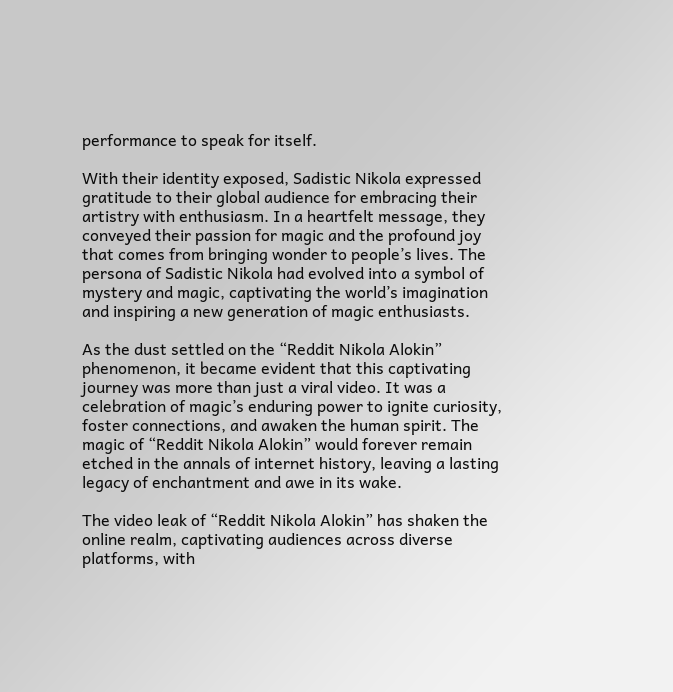performance to speak for itself.

With their identity exposed, Sadistic Nikola expressed gratitude to their global audience for embracing their artistry with enthusiasm. In a heartfelt message, they conveyed their passion for magic and the profound joy that comes from bringing wonder to people’s lives. The persona of Sadistic Nikola had evolved into a symbol of mystery and magic, captivating the world’s imagination and inspiring a new generation of magic enthusiasts.

As the dust settled on the “Reddit Nikola Alokin” phenomenon, it became evident that this captivating journey was more than just a viral video. It was a celebration of magic’s enduring power to ignite curiosity, foster connections, and awaken the human spirit. The magic of “Reddit Nikola Alokin” would forever remain etched in the annals of internet history, leaving a lasting legacy of enchantment and awe in its wake.

The video leak of “Reddit Nikola Alokin” has shaken the online realm, captivating audiences across diverse platforms, with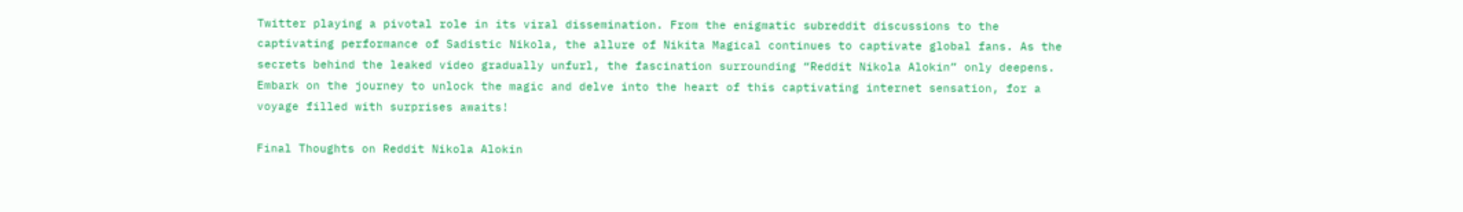Twitter playing a pivotal role in its viral dissemination. From the enigmatic subreddit discussions to the captivating performance of Sadistic Nikola, the allure of Nikita Magical continues to captivate global fans. As the secrets behind the leaked video gradually unfurl, the fascination surrounding “Reddit Nikola Alokin” only deepens. Embark on the journey to unlock the magic and delve into the heart of this captivating internet sensation, for a voyage filled with surprises awaits!

Final Thoughts on Reddit Nikola Alokin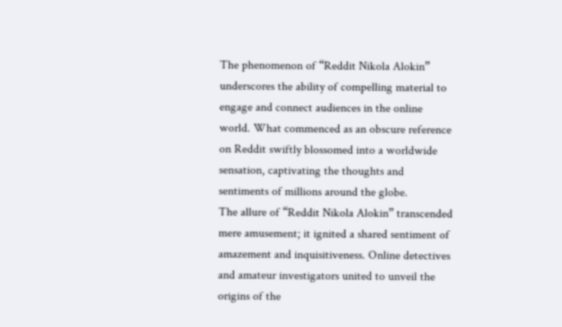The phenomenon of “Reddit Nikola Alokin” underscores the ability of compelling material to engage and connect audiences in the online world. What commenced as an obscure reference on Reddit swiftly blossomed into a worldwide sensation, captivating the thoughts and sentiments of millions around the globe.
The allure of “Reddit Nikola Alokin” transcended mere amusement; it ignited a shared sentiment of amazement and inquisitiveness. Online detectives and amateur investigators united to unveil the origins of the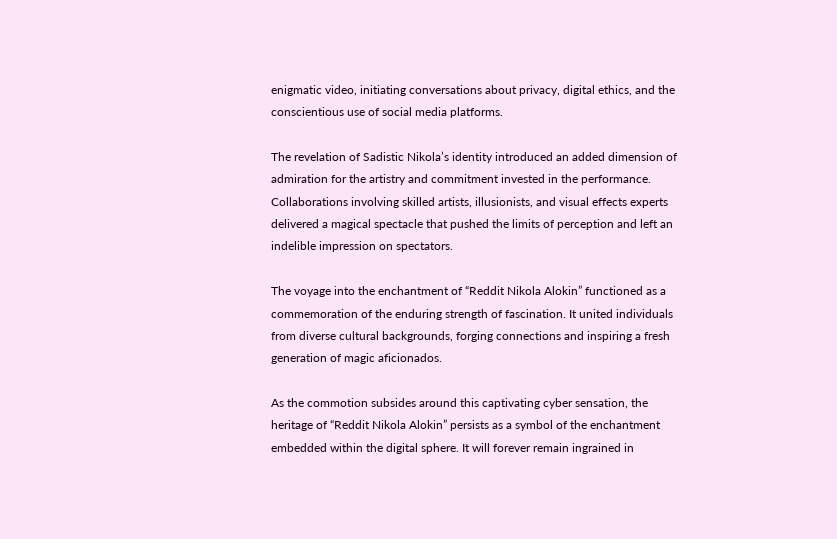enigmatic video, initiating conversations about privacy, digital ethics, and the conscientious use of social media platforms.

The revelation of Sadistic Nikola’s identity introduced an added dimension of admiration for the artistry and commitment invested in the performance. Collaborations involving skilled artists, illusionists, and visual effects experts delivered a magical spectacle that pushed the limits of perception and left an indelible impression on spectators.

The voyage into the enchantment of “Reddit Nikola Alokin” functioned as a commemoration of the enduring strength of fascination. It united individuals from diverse cultural backgrounds, forging connections and inspiring a fresh generation of magic aficionados.

As the commotion subsides around this captivating cyber sensation, the heritage of “Reddit Nikola Alokin” persists as a symbol of the enchantment embedded within the digital sphere. It will forever remain ingrained in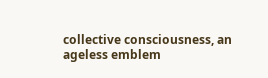collective consciousness, an ageless emblem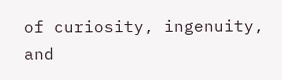of curiosity, ingenuity, and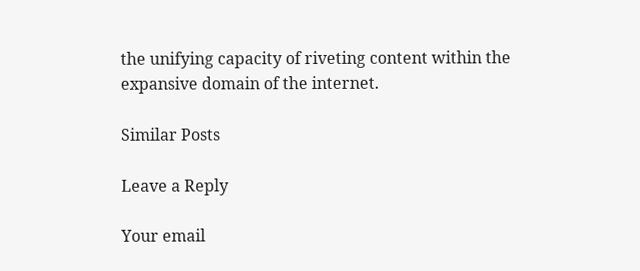the unifying capacity of riveting content within the expansive domain of the internet.

Similar Posts

Leave a Reply

Your email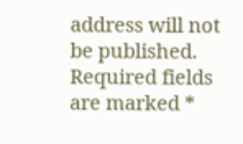address will not be published. Required fields are marked *